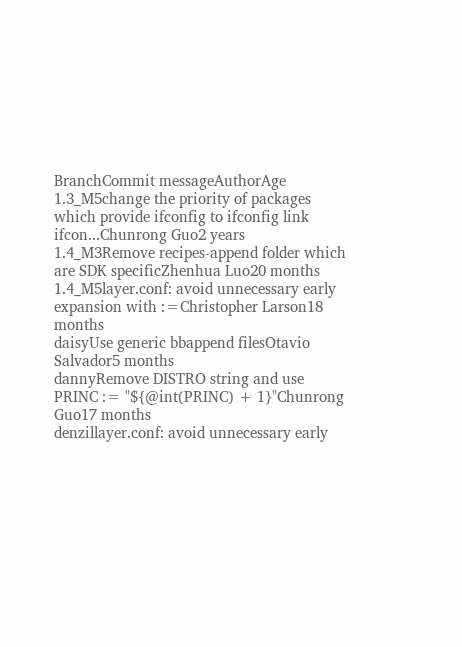BranchCommit messageAuthorAge
1.3_M5change the priority of packages which provide ifconfig to ifconfig link ifcon...Chunrong Guo2 years
1.4_M3Remove recipes-append folder which are SDK specificZhenhua Luo20 months
1.4_M5layer.conf: avoid unnecessary early expansion with :=Christopher Larson18 months
daisyUse generic bbappend filesOtavio Salvador5 months
dannyRemove DISTRO string and use PRINC := "${@int(PRINC) + 1}"Chunrong Guo17 months
denzillayer.conf: avoid unnecessary early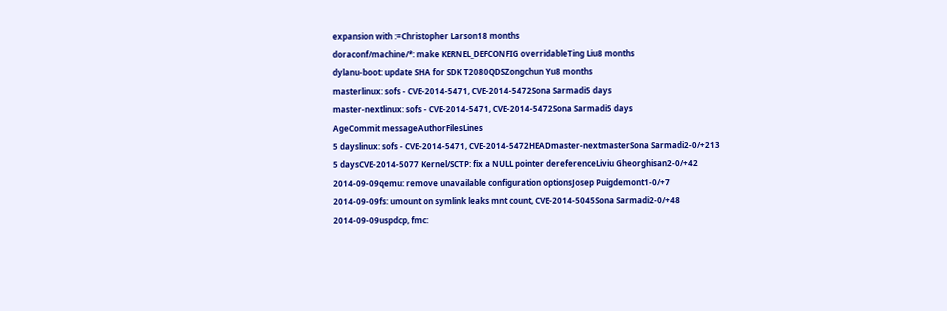expansion with :=Christopher Larson18 months
doraconf/machine/*: make KERNEL_DEFCONFIG overridableTing Liu8 months
dylanu-boot: update SHA for SDK T2080QDSZongchun Yu8 months
masterlinux: sofs - CVE-2014-5471, CVE-2014-5472Sona Sarmadi5 days
master-nextlinux: sofs - CVE-2014-5471, CVE-2014-5472Sona Sarmadi5 days
AgeCommit messageAuthorFilesLines
5 dayslinux: sofs - CVE-2014-5471, CVE-2014-5472HEADmaster-nextmasterSona Sarmadi2-0/+213
5 daysCVE-2014-5077 Kernel/SCTP: fix a NULL pointer dereferenceLiviu Gheorghisan2-0/+42
2014-09-09qemu: remove unavailable configuration optionsJosep Puigdemont1-0/+7
2014-09-09fs: umount on symlink leaks mnt count, CVE-2014-5045Sona Sarmadi2-0/+48
2014-09-09uspdcp, fmc: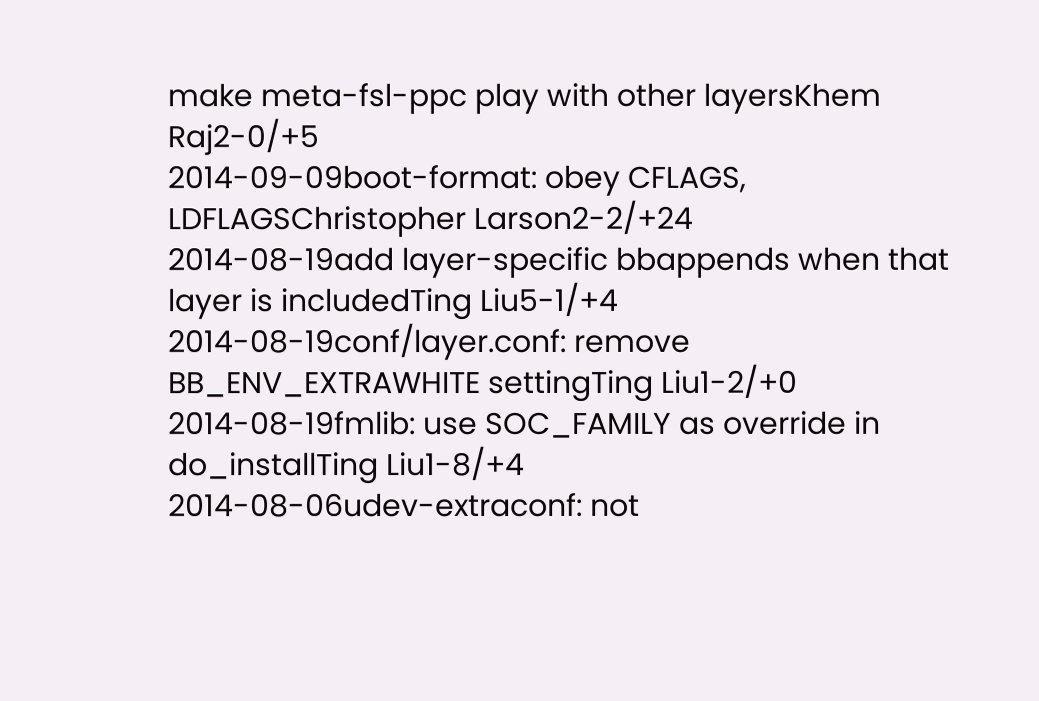make meta-fsl-ppc play with other layersKhem Raj2-0/+5
2014-09-09boot-format: obey CFLAGS, LDFLAGSChristopher Larson2-2/+24
2014-08-19add layer-specific bbappends when that layer is includedTing Liu5-1/+4
2014-08-19conf/layer.conf: remove BB_ENV_EXTRAWHITE settingTing Liu1-2/+0
2014-08-19fmlib: use SOC_FAMILY as override in do_installTing Liu1-8/+4
2014-08-06udev-extraconf: not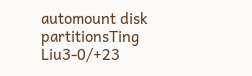automount disk partitionsTing Liu3-0/+23